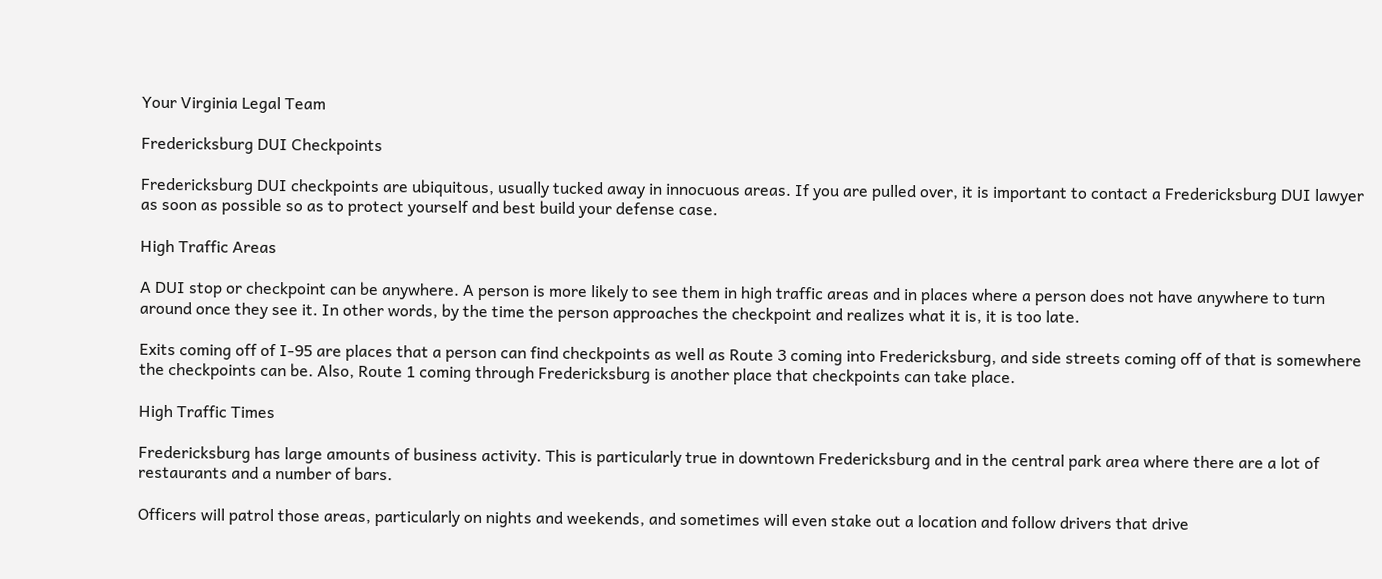Your Virginia Legal Team

Fredericksburg DUI Checkpoints

Fredericksburg DUI checkpoints are ubiquitous, usually tucked away in innocuous areas. If you are pulled over, it is important to contact a Fredericksburg DUI lawyer as soon as possible so as to protect yourself and best build your defense case.

High Traffic Areas

A DUI stop or checkpoint can be anywhere. A person is more likely to see them in high traffic areas and in places where a person does not have anywhere to turn around once they see it. In other words, by the time the person approaches the checkpoint and realizes what it is, it is too late.

Exits coming off of I-95 are places that a person can find checkpoints as well as Route 3 coming into Fredericksburg, and side streets coming off of that is somewhere the checkpoints can be. Also, Route 1 coming through Fredericksburg is another place that checkpoints can take place.

High Traffic Times

Fredericksburg has large amounts of business activity. This is particularly true in downtown Fredericksburg and in the central park area where there are a lot of restaurants and a number of bars.

Officers will patrol those areas, particularly on nights and weekends, and sometimes will even stake out a location and follow drivers that drive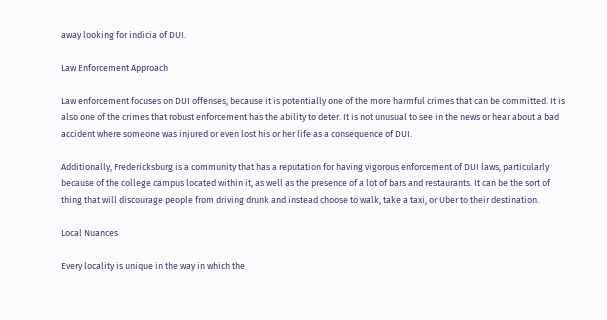away looking for indicia of DUI.

Law Enforcement Approach

Law enforcement focuses on DUI offenses, because it is potentially one of the more harmful crimes that can be committed. It is also one of the crimes that robust enforcement has the ability to deter. It is not unusual to see in the news or hear about a bad accident where someone was injured or even lost his or her life as a consequence of DUI.

Additionally, Fredericksburg is a community that has a reputation for having vigorous enforcement of DUI laws, particularly because of the college campus located within it, as well as the presence of a lot of bars and restaurants. It can be the sort of thing that will discourage people from driving drunk and instead choose to walk, take a taxi, or Uber to their destination.

Local Nuances

Every locality is unique in the way in which the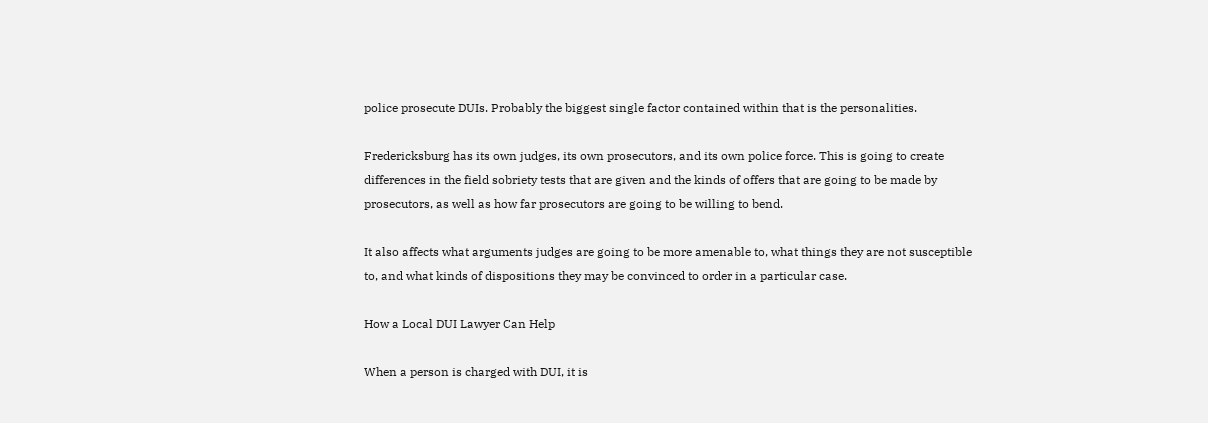police prosecute DUIs. Probably the biggest single factor contained within that is the personalities.

Fredericksburg has its own judges, its own prosecutors, and its own police force. This is going to create differences in the field sobriety tests that are given and the kinds of offers that are going to be made by prosecutors, as well as how far prosecutors are going to be willing to bend.

It also affects what arguments judges are going to be more amenable to, what things they are not susceptible to, and what kinds of dispositions they may be convinced to order in a particular case.

How a Local DUI Lawyer Can Help

When a person is charged with DUI, it is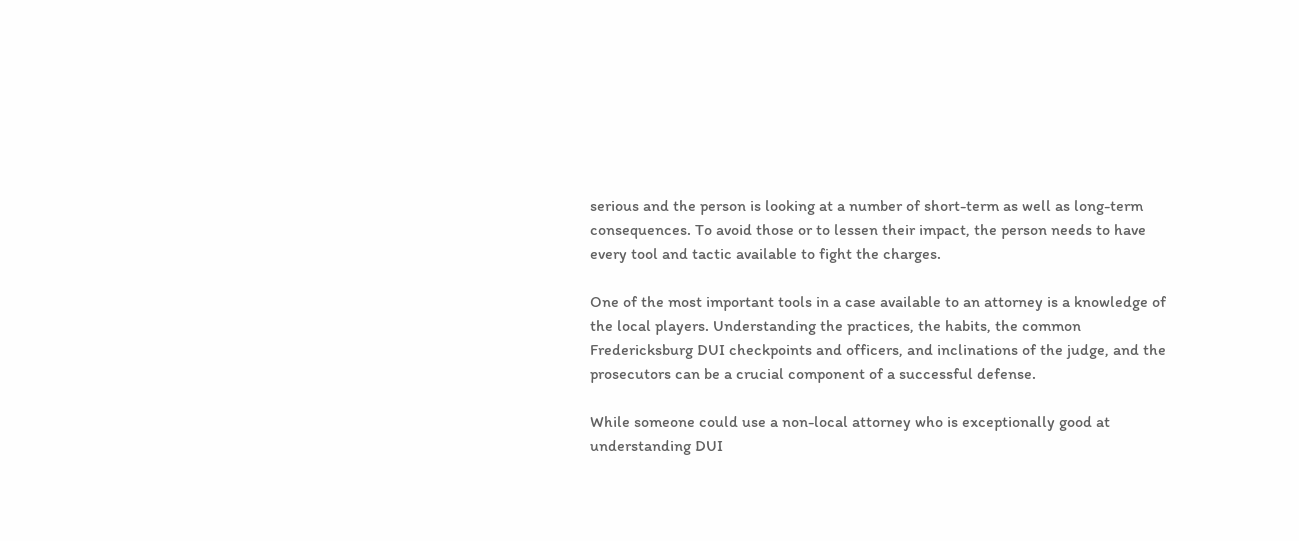serious and the person is looking at a number of short-term as well as long-term consequences. To avoid those or to lessen their impact, the person needs to have every tool and tactic available to fight the charges.

One of the most important tools in a case available to an attorney is a knowledge of the local players. Understanding the practices, the habits, the common Fredericksburg DUI checkpoints and officers, and inclinations of the judge, and the prosecutors can be a crucial component of a successful defense.

While someone could use a non-local attorney who is exceptionally good at understanding DUI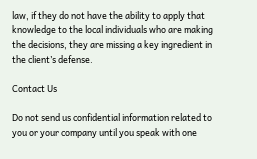law, if they do not have the ability to apply that knowledge to the local individuals who are making the decisions, they are missing a key ingredient in the client’s defense.

Contact Us

Do not send us confidential information related to you or your company until you speak with one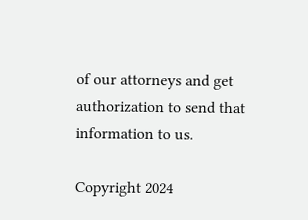of our attorneys and get authorization to send that information to us.

Copyright 2024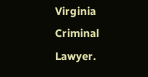Virginia Criminal Lawyer.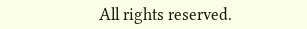All rights reserved.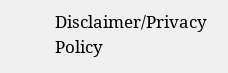Disclaimer/Privacy Policy